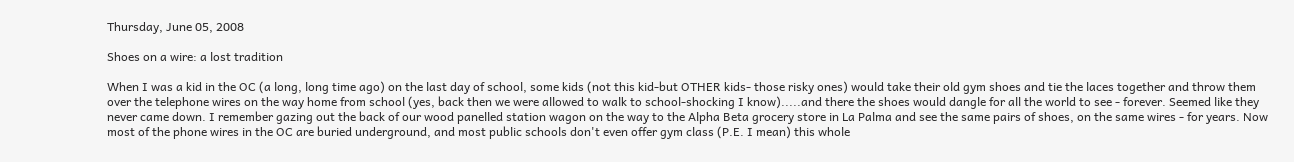Thursday, June 05, 2008

Shoes on a wire: a lost tradition

When I was a kid in the OC (a long, long time ago) on the last day of school, some kids (not this kid-but OTHER kids- those risky ones) would take their old gym shoes and tie the laces together and throw them over the telephone wires on the way home from school (yes, back then we were allowed to walk to school-shocking I know).....and there the shoes would dangle for all the world to see - forever. Seemed like they never came down. I remember gazing out the back of our wood panelled station wagon on the way to the Alpha Beta grocery store in La Palma and see the same pairs of shoes, on the same wires - for years. Now most of the phone wires in the OC are buried underground, and most public schools don't even offer gym class (P.E. I mean) this whole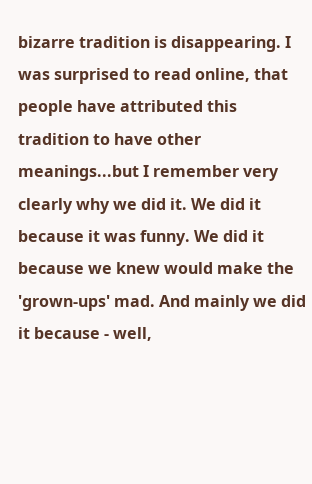bizarre tradition is disappearing. I was surprised to read online, that people have attributed this tradition to have other meanings...but I remember very clearly why we did it. We did it because it was funny. We did it because we knew would make the 'grown-ups' mad. And mainly we did it because - well,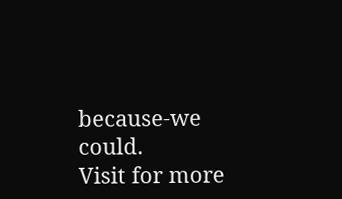because-we could.
Visit for more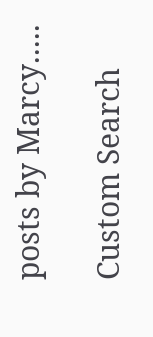posts by Marcy.....

Custom Search